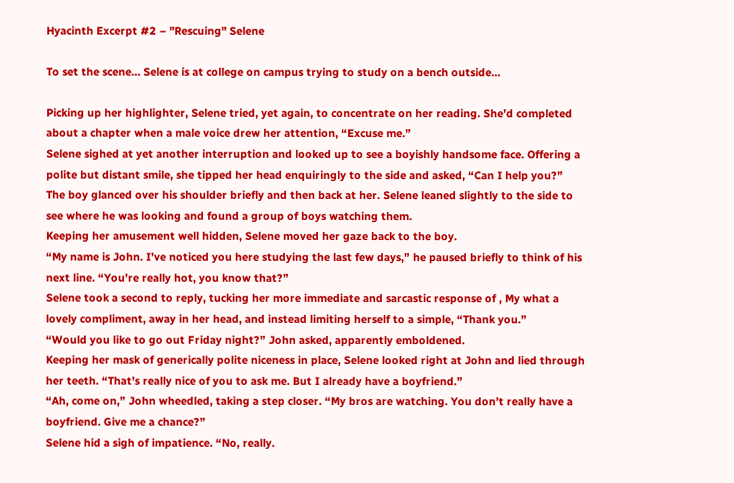Hyacinth Excerpt #2 – "Rescuing" Selene

To set the scene… Selene is at college on campus trying to study on a bench outside…

Picking up her highlighter, Selene tried, yet again, to concentrate on her reading. She’d completed about a chapter when a male voice drew her attention, “Excuse me.”
Selene sighed at yet another interruption and looked up to see a boyishly handsome face. Offering a polite but distant smile, she tipped her head enquiringly to the side and asked, “Can I help you?”
The boy glanced over his shoulder briefly and then back at her. Selene leaned slightly to the side to see where he was looking and found a group of boys watching them.
Keeping her amusement well hidden, Selene moved her gaze back to the boy.
“My name is John. I’ve noticed you here studying the last few days,” he paused briefly to think of his next line. “You’re really hot, you know that?”
Selene took a second to reply, tucking her more immediate and sarcastic response of , My what a lovely compliment, away in her head, and instead limiting herself to a simple, “Thank you.”
“Would you like to go out Friday night?” John asked, apparently emboldened.
Keeping her mask of generically polite niceness in place, Selene looked right at John and lied through her teeth. “That’s really nice of you to ask me. But I already have a boyfriend.”
“Ah, come on,” John wheedled, taking a step closer. “My bros are watching. You don’t really have a boyfriend. Give me a chance?”
Selene hid a sigh of impatience. “No, really.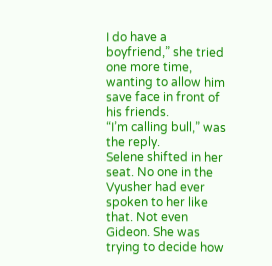I do have a boyfriend,” she tried one more time, wanting to allow him save face in front of his friends.
“I’m calling bull,” was the reply.
Selene shifted in her seat. No one in the Vyusher had ever spoken to her like that. Not even Gideon. She was trying to decide how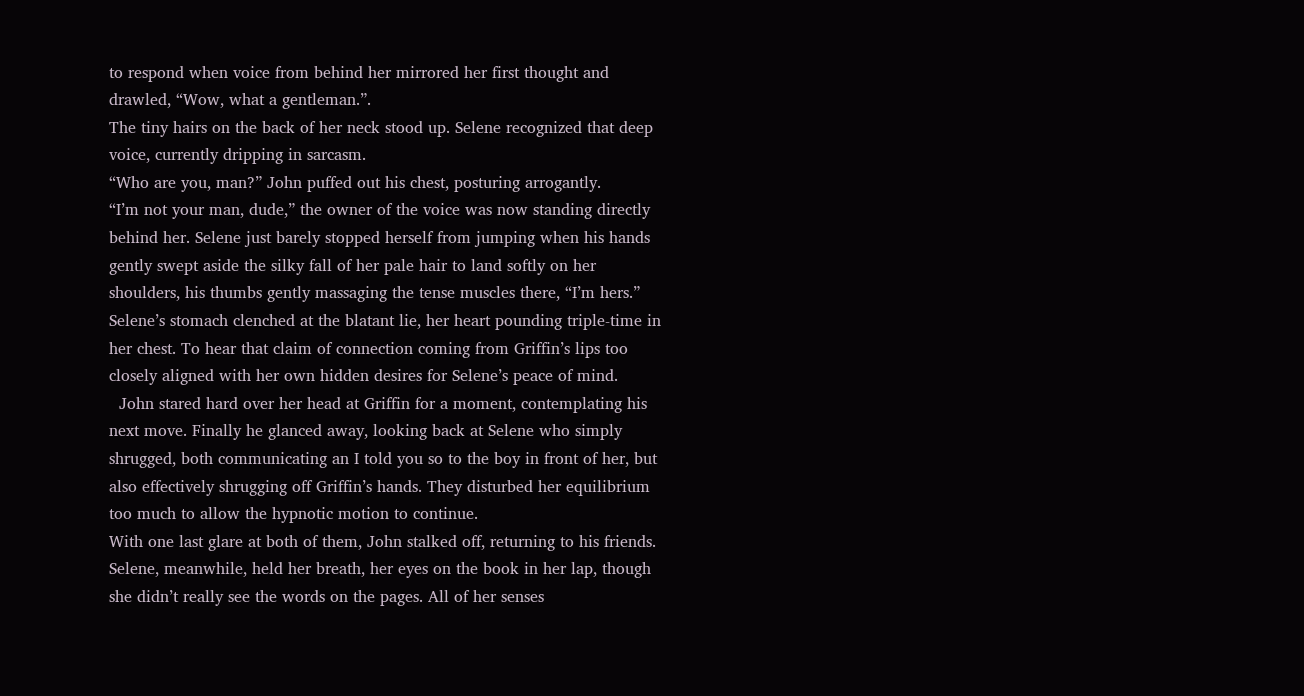to respond when voice from behind her mirrored her first thought and drawled, “Wow, what a gentleman.”.
The tiny hairs on the back of her neck stood up. Selene recognized that deep voice, currently dripping in sarcasm.
“Who are you, man?” John puffed out his chest, posturing arrogantly.
“I’m not your man, dude,” the owner of the voice was now standing directly behind her. Selene just barely stopped herself from jumping when his hands gently swept aside the silky fall of her pale hair to land softly on her shoulders, his thumbs gently massaging the tense muscles there, “I’m hers.”
Selene’s stomach clenched at the blatant lie, her heart pounding triple-time in her chest. To hear that claim of connection coming from Griffin’s lips too closely aligned with her own hidden desires for Selene’s peace of mind.
  John stared hard over her head at Griffin for a moment, contemplating his next move. Finally he glanced away, looking back at Selene who simply shrugged, both communicating an I told you so to the boy in front of her, but also effectively shrugging off Griffin’s hands. They disturbed her equilibrium too much to allow the hypnotic motion to continue.
With one last glare at both of them, John stalked off, returning to his friends. Selene, meanwhile, held her breath, her eyes on the book in her lap, though she didn’t really see the words on the pages. All of her senses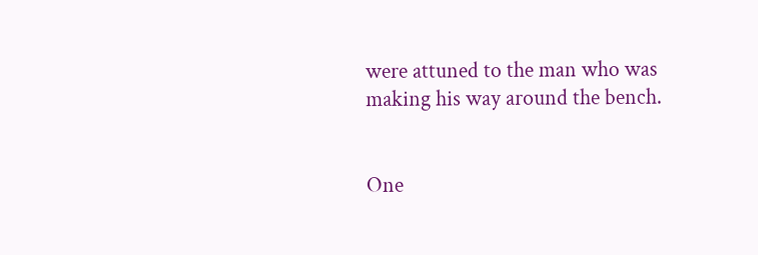were attuned to the man who was making his way around the bench.


One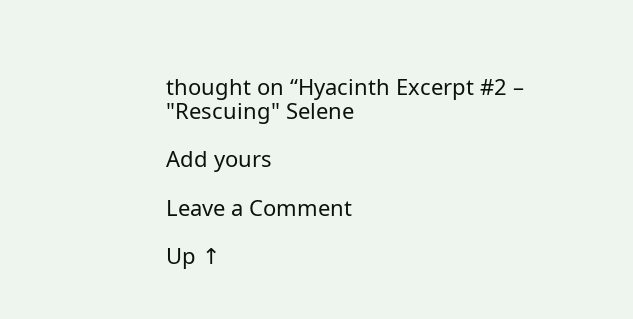thought on “Hyacinth Excerpt #2 – "Rescuing" Selene

Add yours

Leave a Comment

Up ↑